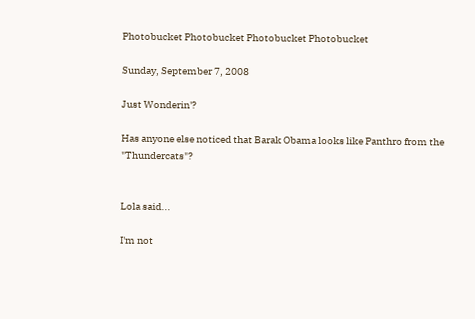Photobucket Photobucket Photobucket Photobucket

Sunday, September 7, 2008

Just Wonderin'?

Has anyone else noticed that Barak Obama looks like Panthro from the "Thundercats"?


Lola said...

I'm not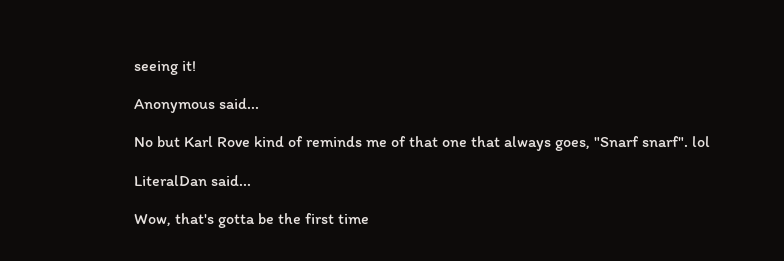seeing it!

Anonymous said...

No but Karl Rove kind of reminds me of that one that always goes, "Snarf snarf". lol

LiteralDan said...

Wow, that's gotta be the first time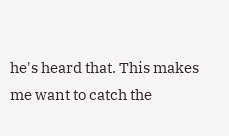he's heard that. This makes me want to catch the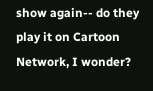show again-- do they play it on Cartoon Network, I wonder?